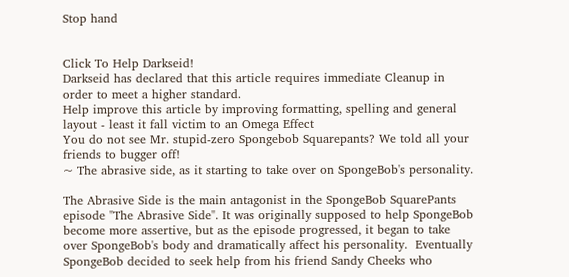Stop hand


Click To Help Darkseid!
Darkseid has declared that this article requires immediate Cleanup in order to meet a higher standard.
Help improve this article by improving formatting, spelling and general layout - least it fall victim to an Omega Effect
You do not see Mr. stupid-zero Spongebob Squarepants? We told all your friends to bugger off!
~ The abrasive side, as it starting to take over on SpongeBob's personality.

The Abrasive Side is the main antagonist in the SpongeBob SquarePants episode "The Abrasive Side". It was originally supposed to help SpongeBob become more assertive, but as the episode progressed, it began to take over SpongeBob's body and dramatically affect his personality.  Eventually SpongeBob decided to seek help from his friend Sandy Cheeks who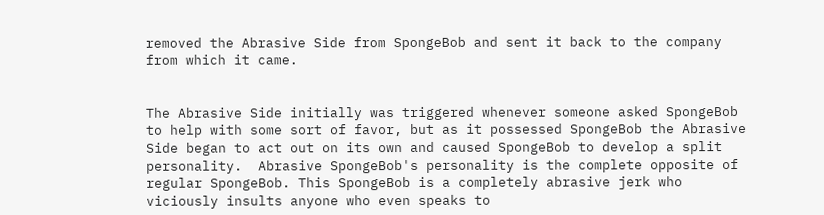removed the Abrasive Side from SpongeBob and sent it back to the company from which it came.


The Abrasive Side initially was triggered whenever someone asked SpongeBob to help with some sort of favor, but as it possessed SpongeBob the Abrasive Side began to act out on its own and caused SpongeBob to develop a split personality.  Abrasive SpongeBob's personality is the complete opposite of regular SpongeBob. This SpongeBob is a completely abrasive jerk who viciously insults anyone who even speaks to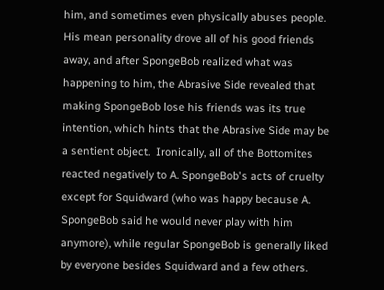him, and sometimes even physically abuses people. His mean personality drove all of his good friends away, and after SpongeBob realized what was happening to him, the Abrasive Side revealed that making SpongeBob lose his friends was its true intention, which hints that the Abrasive Side may be a sentient object.  Ironically, all of the Bottomites reacted negatively to A. SpongeBob's acts of cruelty except for Squidward (who was happy because A. SpongeBob said he would never play with him anymore), while regular SpongeBob is generally liked by everyone besides Squidward and a few others.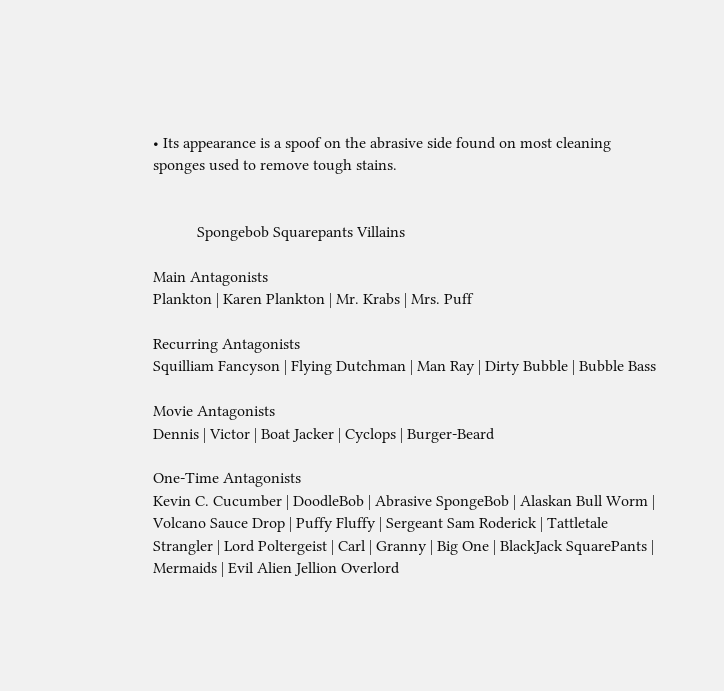• Its appearance is a spoof on the abrasive side found on most cleaning sponges used to remove tough stains.


           Spongebob Squarepants Villains

Main Antagonists
Plankton | Karen Plankton | Mr. Krabs | Mrs. Puff

Recurring Antagonists
Squilliam Fancyson | Flying Dutchman | Man Ray | Dirty Bubble | Bubble Bass

Movie Antagonists
Dennis | Victor | Boat Jacker | Cyclops | Burger-Beard

One-Time Antagonists
Kevin C. Cucumber | DoodleBob | Abrasive SpongeBob | Alaskan Bull Worm | Volcano Sauce Drop | Puffy Fluffy | Sergeant Sam Roderick | Tattletale Strangler | Lord Poltergeist | Carl | Granny | Big One | BlackJack SquarePants | Mermaids | Evil Alien Jellion Overlord